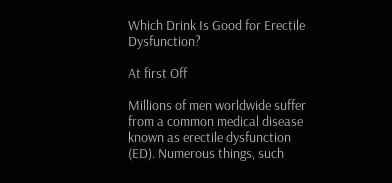Which Drink Is Good for Erectile Dysfunction?

At first Off

Millions of men worldwide suffer from a common medical disease known as erectile dysfunction (ED). Numerous things, such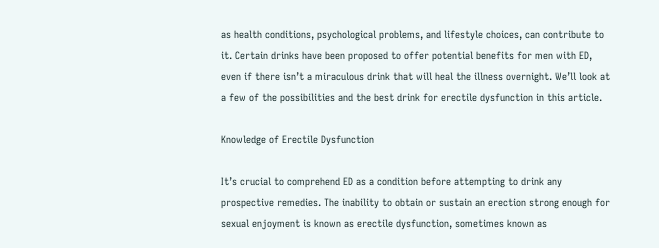as health conditions, psychological problems, and lifestyle choices, can contribute to it. Certain drinks have been proposed to offer potential benefits for men with ED, even if there isn’t a miraculous drink that will heal the illness overnight. We’ll look at a few of the possibilities and the best drink for erectile dysfunction in this article.

Knowledge of Erectile Dysfunction

It’s crucial to comprehend ED as a condition before attempting to drink any prospective remedies. The inability to obtain or sustain an erection strong enough for sexual enjoyment is known as erectile dysfunction, sometimes known as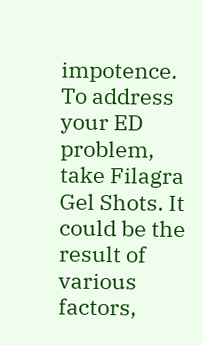impotence. To address your ED problem, take Filagra Gel Shots. It could be the result of various factors,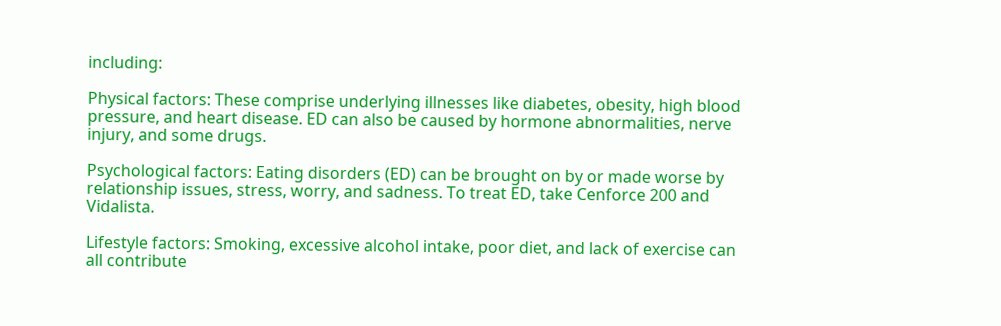including:

Physical factors: These comprise underlying illnesses like diabetes, obesity, high blood pressure, and heart disease. ED can also be caused by hormone abnormalities, nerve injury, and some drugs.

Psychological factors: Eating disorders (ED) can be brought on by or made worse by relationship issues, stress, worry, and sadness. To treat ED, take Cenforce 200 and Vidalista.

Lifestyle factors: Smoking, excessive alcohol intake, poor diet, and lack of exercise can all contribute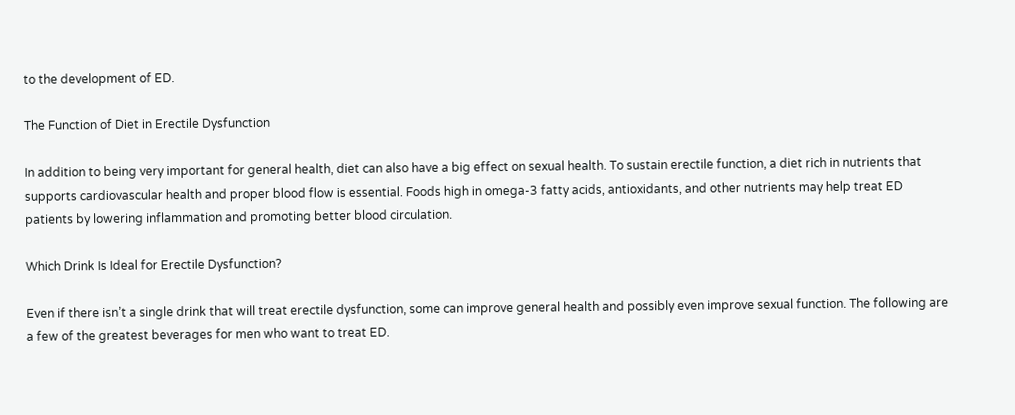to the development of ED.

The Function of Diet in Erectile Dysfunction

In addition to being very important for general health, diet can also have a big effect on sexual health. To sustain erectile function, a diet rich in nutrients that supports cardiovascular health and proper blood flow is essential. Foods high in omega-3 fatty acids, antioxidants, and other nutrients may help treat ED patients by lowering inflammation and promoting better blood circulation.

Which Drink Is Ideal for Erectile Dysfunction?

Even if there isn’t a single drink that will treat erectile dysfunction, some can improve general health and possibly even improve sexual function. The following are a few of the greatest beverages for men who want to treat ED.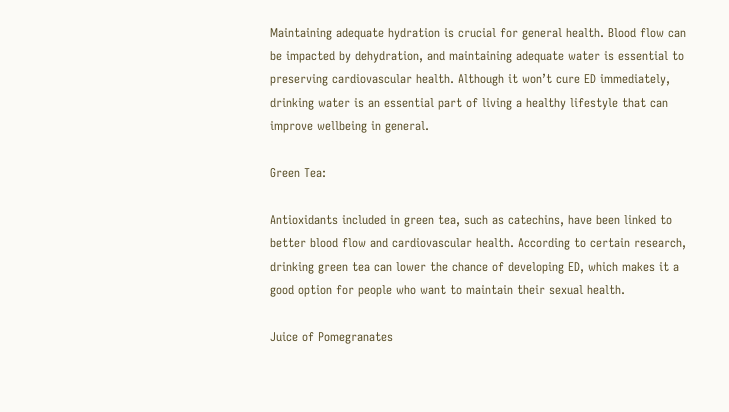Maintaining adequate hydration is crucial for general health. Blood flow can be impacted by dehydration, and maintaining adequate water is essential to preserving cardiovascular health. Although it won’t cure ED immediately, drinking water is an essential part of living a healthy lifestyle that can improve wellbeing in general.

Green Tea:

Antioxidants included in green tea, such as catechins, have been linked to better blood flow and cardiovascular health. According to certain research, drinking green tea can lower the chance of developing ED, which makes it a good option for people who want to maintain their sexual health.

Juice of Pomegranates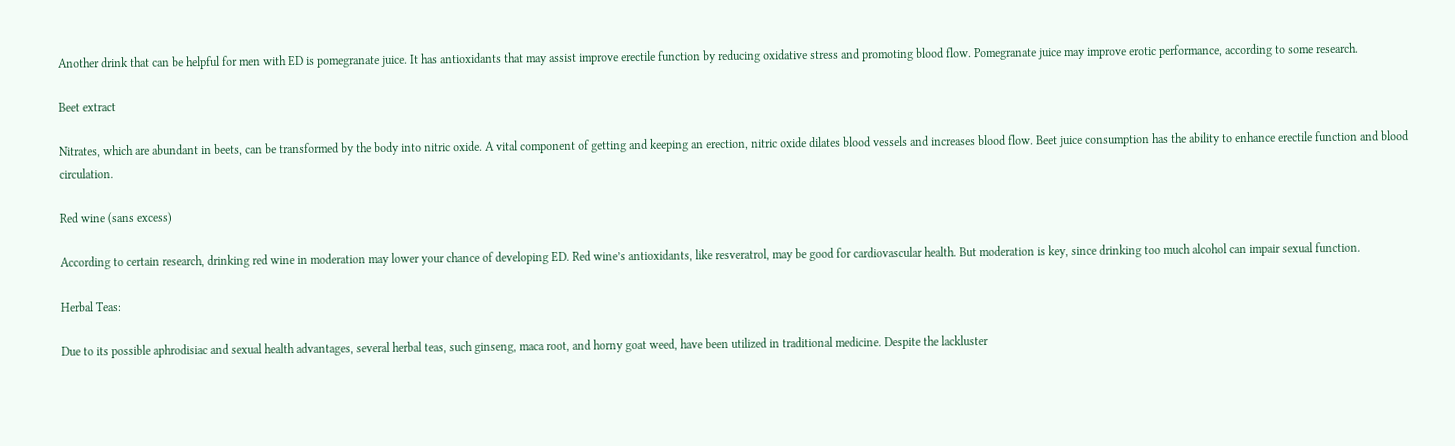Another drink that can be helpful for men with ED is pomegranate juice. It has antioxidants that may assist improve erectile function by reducing oxidative stress and promoting blood flow. Pomegranate juice may improve erotic performance, according to some research.

Beet extract

Nitrates, which are abundant in beets, can be transformed by the body into nitric oxide. A vital component of getting and keeping an erection, nitric oxide dilates blood vessels and increases blood flow. Beet juice consumption has the ability to enhance erectile function and blood circulation.

Red wine (sans excess)

According to certain research, drinking red wine in moderation may lower your chance of developing ED. Red wine’s antioxidants, like resveratrol, may be good for cardiovascular health. But moderation is key, since drinking too much alcohol can impair sexual function.

Herbal Teas:

Due to its possible aphrodisiac and sexual health advantages, several herbal teas, such ginseng, maca root, and horny goat weed, have been utilized in traditional medicine. Despite the lackluster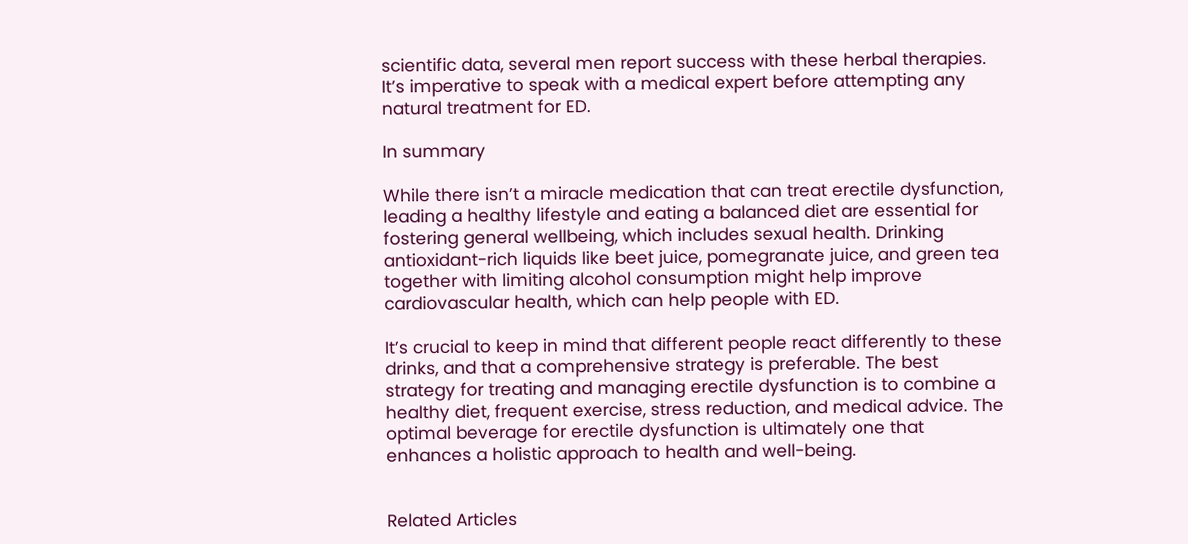scientific data, several men report success with these herbal therapies. It’s imperative to speak with a medical expert before attempting any natural treatment for ED.

In summary

While there isn’t a miracle medication that can treat erectile dysfunction, leading a healthy lifestyle and eating a balanced diet are essential for fostering general wellbeing, which includes sexual health. Drinking antioxidant-rich liquids like beet juice, pomegranate juice, and green tea together with limiting alcohol consumption might help improve cardiovascular health, which can help people with ED.

It’s crucial to keep in mind that different people react differently to these drinks, and that a comprehensive strategy is preferable. The best strategy for treating and managing erectile dysfunction is to combine a healthy diet, frequent exercise, stress reduction, and medical advice. The optimal beverage for erectile dysfunction is ultimately one that enhances a holistic approach to health and well-being.


Related Articles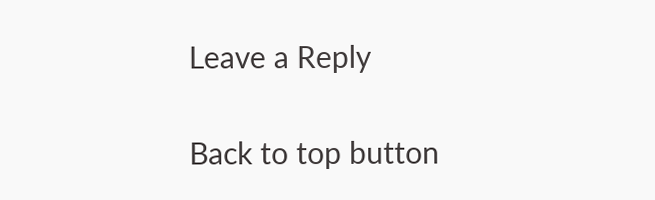Leave a Reply

Back to top button